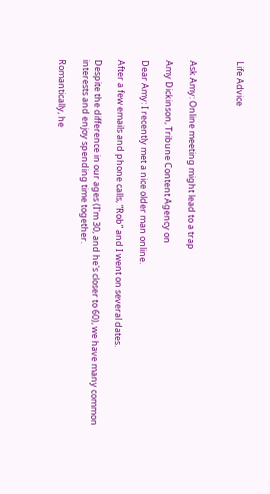Life Advice



Ask Amy: Online meeting might lead to a trap

Amy Dickinson, Tribune Content Agency on

Dear Amy: I recently met a nice older man online.

After a few emails and phone calls, “Rob” and I went on several dates.

Despite the difference in our ages (I'm 30, and he's closer to 60), we have many common interests and enjoy spending time together.

Romantically, he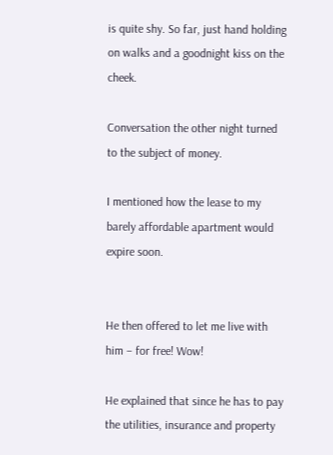is quite shy. So far, just hand holding on walks and a goodnight kiss on the cheek.

Conversation the other night turned to the subject of money.

I mentioned how the lease to my barely affordable apartment would expire soon.


He then offered to let me live with him – for free! Wow!

He explained that since he has to pay the utilities, insurance and property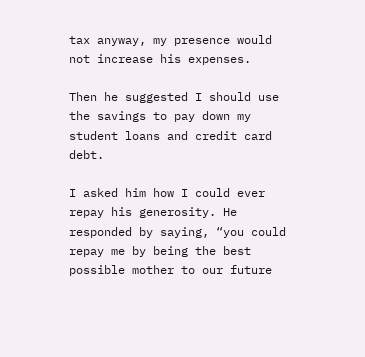tax anyway, my presence would not increase his expenses.

Then he suggested I should use the savings to pay down my student loans and credit card debt.

I asked him how I could ever repay his generosity. He responded by saying, “you could repay me by being the best possible mother to our future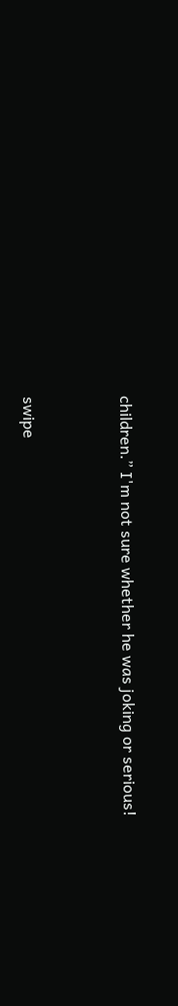children.” I'm not sure whether he was joking or serious!


swipe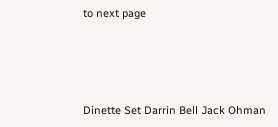to next page




Dinette Set Darrin Bell Jack Ohman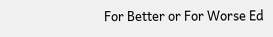For Better or For Worse Ed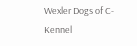Wexler Dogs of C-Kennel